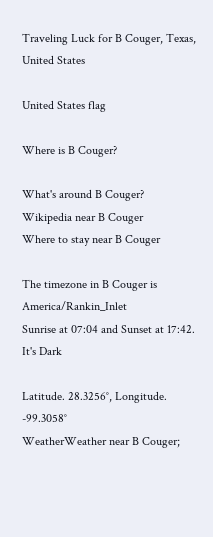Traveling Luck for B Couger, Texas, United States

United States flag

Where is B Couger?

What's around B Couger?
Wikipedia near B Couger
Where to stay near B Couger

The timezone in B Couger is America/Rankin_Inlet
Sunrise at 07:04 and Sunset at 17:42. It's Dark

Latitude. 28.3256°, Longitude. -99.3058°
WeatherWeather near B Couger;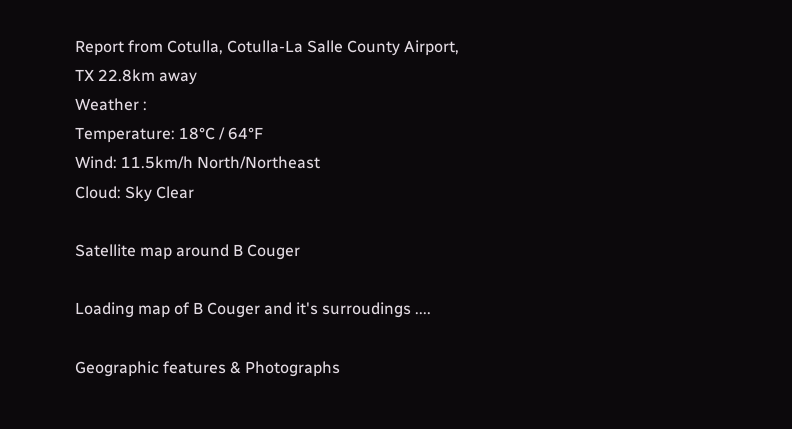Report from Cotulla, Cotulla-La Salle County Airport, TX 22.8km away
Weather :
Temperature: 18°C / 64°F
Wind: 11.5km/h North/Northeast
Cloud: Sky Clear

Satellite map around B Couger

Loading map of B Couger and it's surroudings ....

Geographic features & Photographs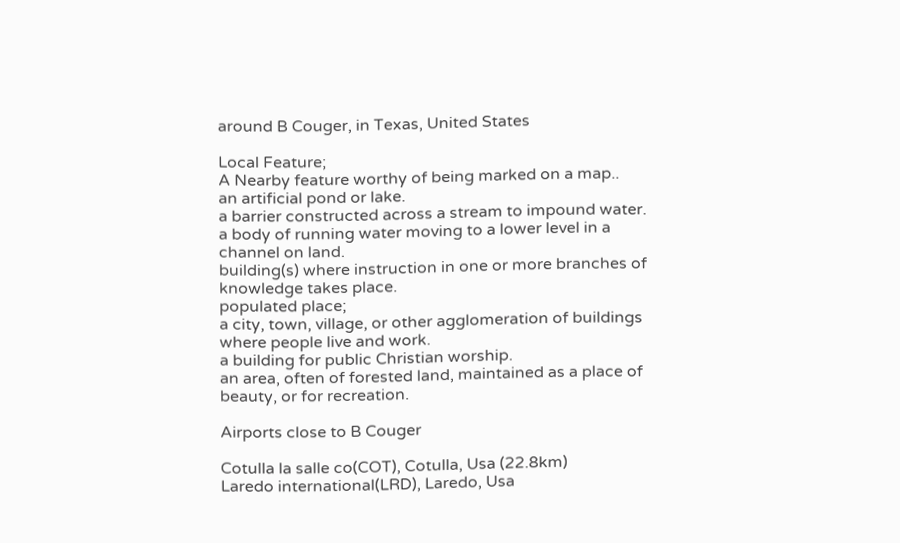around B Couger, in Texas, United States

Local Feature;
A Nearby feature worthy of being marked on a map..
an artificial pond or lake.
a barrier constructed across a stream to impound water.
a body of running water moving to a lower level in a channel on land.
building(s) where instruction in one or more branches of knowledge takes place.
populated place;
a city, town, village, or other agglomeration of buildings where people live and work.
a building for public Christian worship.
an area, often of forested land, maintained as a place of beauty, or for recreation.

Airports close to B Couger

Cotulla la salle co(COT), Cotulla, Usa (22.8km)
Laredo international(LRD), Laredo, Usa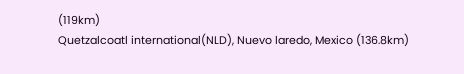(119km)
Quetzalcoatl international(NLD), Nuevo laredo, Mexico (136.8km)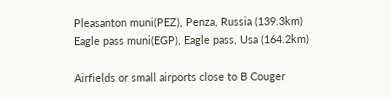Pleasanton muni(PEZ), Penza, Russia (139.3km)
Eagle pass muni(EGP), Eagle pass, Usa (164.2km)

Airfields or small airports close to B Couger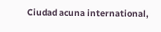Ciudad acuna international,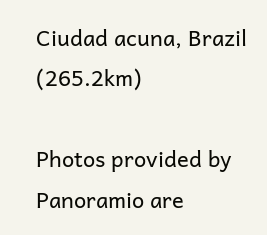Ciudad acuna, Brazil (265.2km)

Photos provided by Panoramio are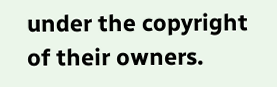under the copyright of their owners.